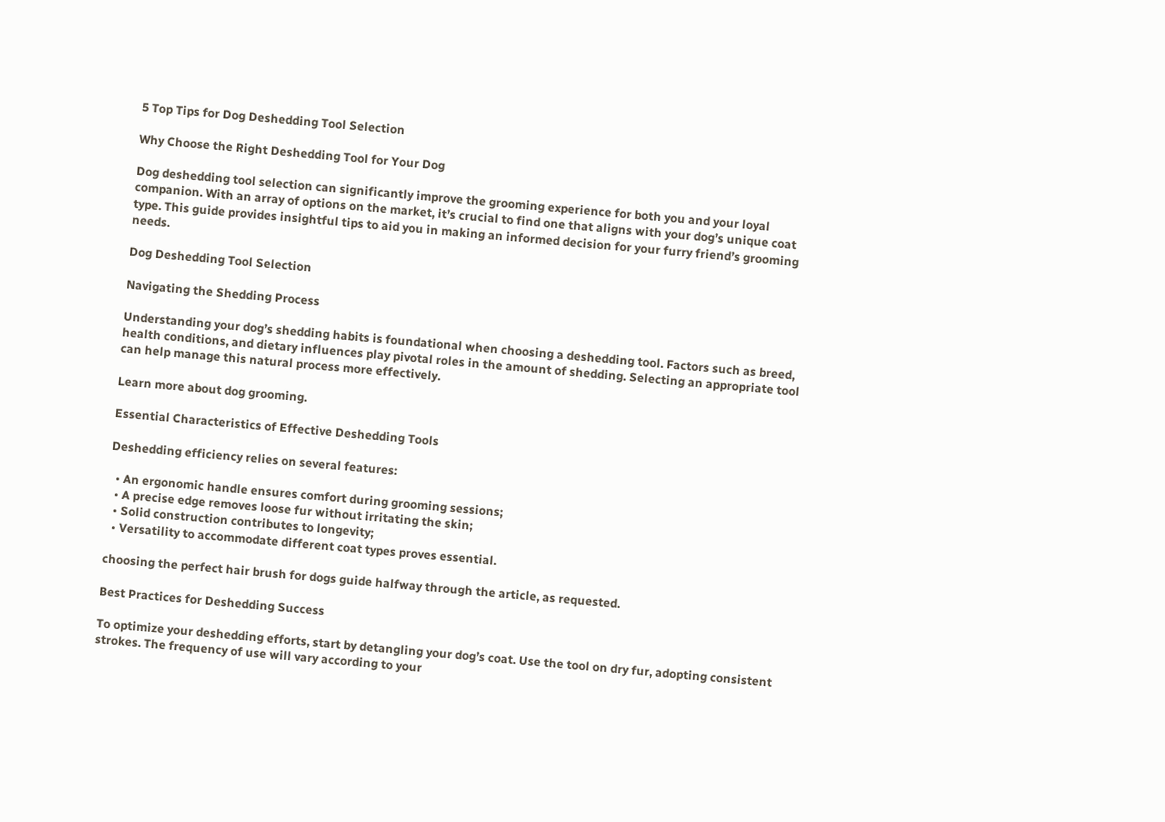5 Top Tips for Dog Deshedding Tool Selection

Why Choose the Right Deshedding Tool for Your Dog

Dog deshedding tool selection can significantly improve the grooming experience for both you and your loyal companion. With an array of options on the market, it’s crucial to find one that aligns with your dog’s unique coat type. This guide provides insightful tips to aid you in making an informed decision for your furry friend’s grooming needs.

Dog Deshedding Tool Selection

Navigating the Shedding Process

Understanding your dog’s shedding habits is foundational when choosing a deshedding tool. Factors such as breed, health conditions, and dietary influences play pivotal roles in the amount of shedding. Selecting an appropriate tool can help manage this natural process more effectively.

Learn more about dog grooming.

Essential Characteristics of Effective Deshedding Tools

Deshedding efficiency relies on several features:

  • An ergonomic handle ensures comfort during grooming sessions;
  • A precise edge removes loose fur without irritating the skin;
  • Solid construction contributes to longevity;
  • Versatility to accommodate different coat types proves essential.

choosing the perfect hair brush for dogs guide halfway through the article, as requested.

Best Practices for Deshedding Success

To optimize your deshedding efforts, start by detangling your dog’s coat. Use the tool on dry fur, adopting consistent strokes. The frequency of use will vary according to your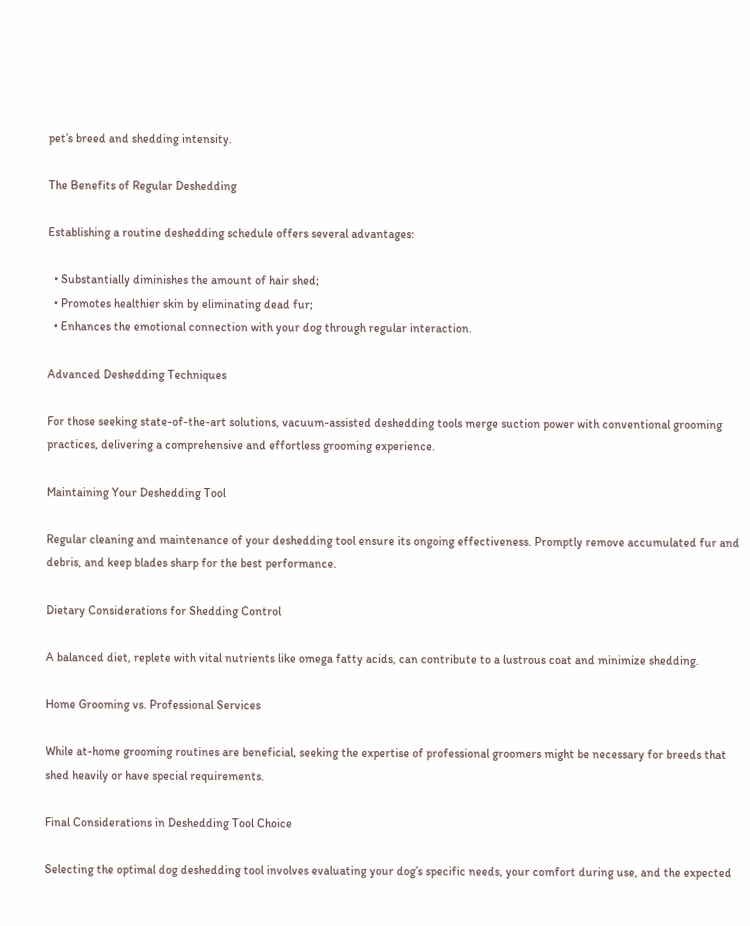pet’s breed and shedding intensity.

The Benefits of Regular Deshedding

Establishing a routine deshedding schedule offers several advantages:

  • Substantially diminishes the amount of hair shed;
  • Promotes healthier skin by eliminating dead fur;
  • Enhances the emotional connection with your dog through regular interaction.

Advanced Deshedding Techniques

For those seeking state-of-the-art solutions, vacuum-assisted deshedding tools merge suction power with conventional grooming practices, delivering a comprehensive and effortless grooming experience.

Maintaining Your Deshedding Tool

Regular cleaning and maintenance of your deshedding tool ensure its ongoing effectiveness. Promptly remove accumulated fur and debris, and keep blades sharp for the best performance.

Dietary Considerations for Shedding Control

A balanced diet, replete with vital nutrients like omega fatty acids, can contribute to a lustrous coat and minimize shedding.

Home Grooming vs. Professional Services

While at-home grooming routines are beneficial, seeking the expertise of professional groomers might be necessary for breeds that shed heavily or have special requirements.

Final Considerations in Deshedding Tool Choice

Selecting the optimal dog deshedding tool involves evaluating your dog’s specific needs, your comfort during use, and the expected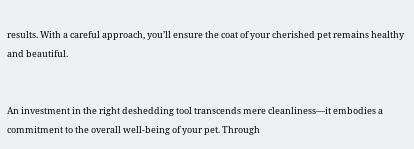results. With a careful approach, you’ll ensure the coat of your cherished pet remains healthy and beautiful.


An investment in the right deshedding tool transcends mere cleanliness—it embodies a commitment to the overall well-being of your pet. Through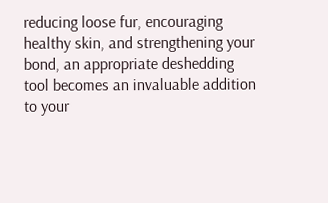reducing loose fur, encouraging healthy skin, and strengthening your bond, an appropriate deshedding tool becomes an invaluable addition to your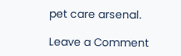pet care arsenal.

Leave a Comment